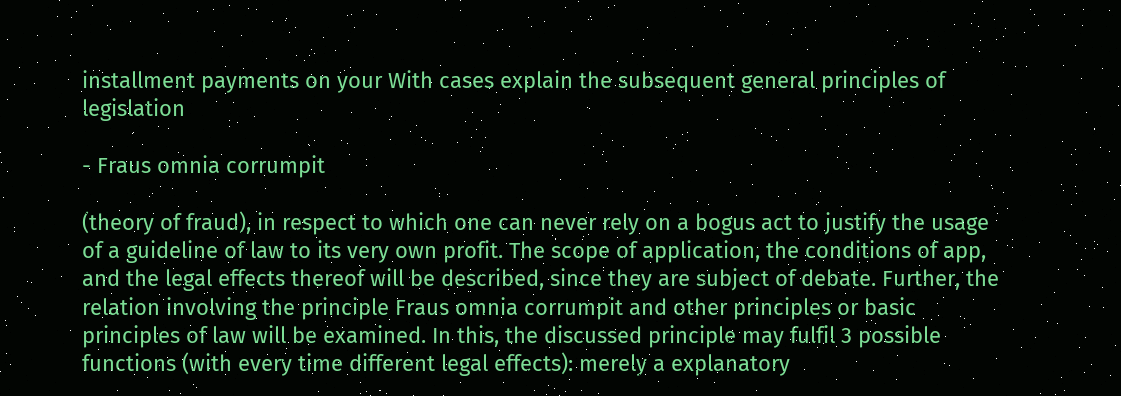installment payments on your With cases explain the subsequent general principles of legislation

- Fraus omnia corrumpit

(theory of fraud), in respect to which one can never rely on a bogus act to justify the usage of a guideline of law to its very own profit. The scope of application, the conditions of app, and the legal effects thereof will be described, since they are subject of debate. Further, the relation involving the principle Fraus omnia corrumpit and other principles or basic principles of law will be examined. In this, the discussed principle may fulfil 3 possible functions (with every time different legal effects): merely a explanatory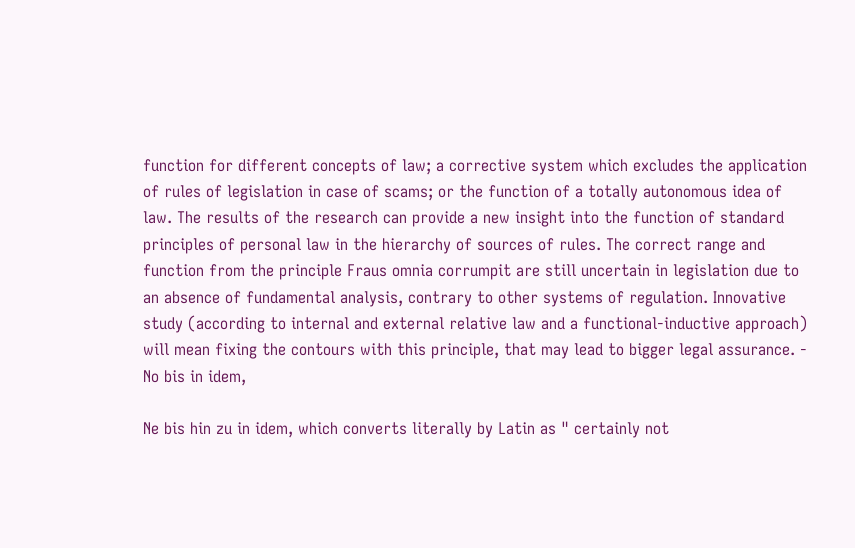function for different concepts of law; a corrective system which excludes the application of rules of legislation in case of scams; or the function of a totally autonomous idea of law. The results of the research can provide a new insight into the function of standard principles of personal law in the hierarchy of sources of rules. The correct range and function from the principle Fraus omnia corrumpit are still uncertain in legislation due to an absence of fundamental analysis, contrary to other systems of regulation. Innovative study (according to internal and external relative law and a functional-inductive approach) will mean fixing the contours with this principle, that may lead to bigger legal assurance. - No bis in idem,

Ne bis hin zu in idem, which converts literally by Latin as " certainly not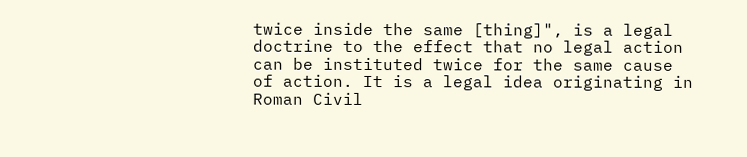twice inside the same [thing]", is a legal doctrine to the effect that no legal action can be instituted twice for the same cause of action. It is a legal idea originating in Roman Civil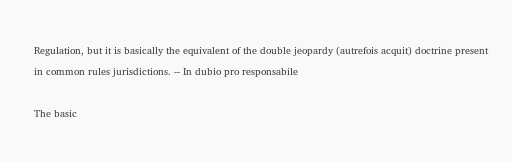Regulation, but it is basically the equivalent of the double jeopardy (autrefois acquit) doctrine present in common rules jurisdictions. -- In dubio pro responsabile

The basic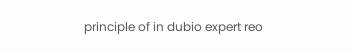principle of in dubio expert reo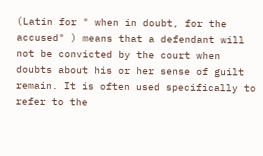(Latin for " when in doubt, for the accused" ) means that a defendant will not be convicted by the court when doubts about his or her sense of guilt remain. It is often used specifically to refer to the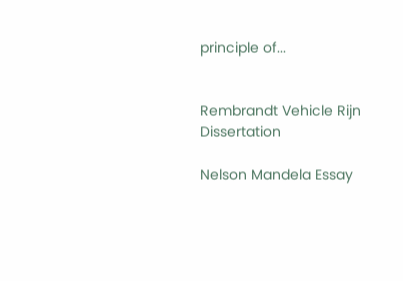principle of...


Rembrandt Vehicle Rijn Dissertation

Nelson Mandela Essay